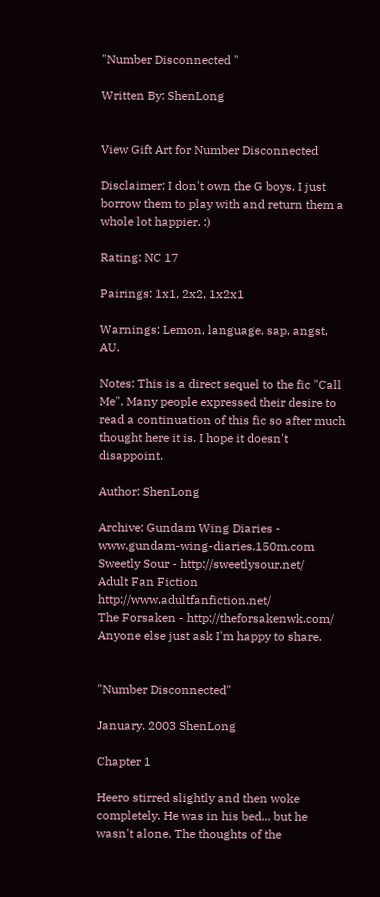"Number Disconnected "

Written By: ShenLong


View Gift Art for Number Disconnected

Disclaimer: I don't own the G boys. I just borrow them to play with and return them a whole lot happier. :)

Rating: NC 17

Pairings: 1x1, 2x2, 1x2x1

Warnings: Lemon, language, sap, angst, AU.

Notes: This is a direct sequel to the fic "Call Me". Many people expressed their desire to read a continuation of this fic so after much thought here it is. I hope it doesn't disappoint.

Author: ShenLong

Archive: Gundam Wing Diaries - www.gundam-wing-diaries.150m.com
Sweetly Sour - http://sweetlysour.net/
Adult Fan Fiction http://www.adultfanfiction.net/
The Forsaken - http://theforsakenwk.com/
Anyone else just ask I'm happy to share.


"Number Disconnected"

January. 2003 ShenLong

Chapter 1

Heero stirred slightly and then woke completely. He was in his bed... but he wasn't alone. The thoughts of the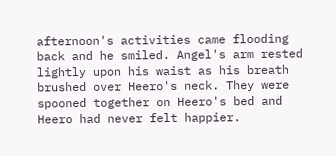afternoon's activities came flooding back and he smiled. Angel's arm rested lightly upon his waist as his breath brushed over Heero's neck. They were spooned together on Heero's bed and Heero had never felt happier.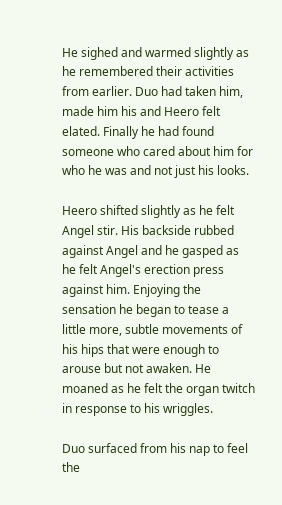He sighed and warmed slightly as he remembered their activities from earlier. Duo had taken him, made him his and Heero felt elated. Finally he had found someone who cared about him for who he was and not just his looks.

Heero shifted slightly as he felt Angel stir. His backside rubbed against Angel and he gasped as he felt Angel's erection press against him. Enjoying the sensation he began to tease a little more, subtle movements of his hips that were enough to arouse but not awaken. He moaned as he felt the organ twitch in response to his wriggles.

Duo surfaced from his nap to feel the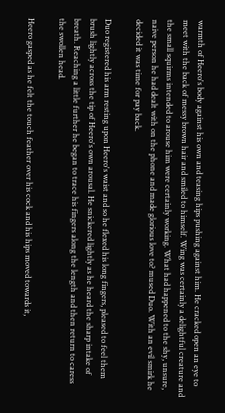warmth of Heero's body against his own and teasing hips pushing against him. He cracked open an eye to meet with the back of messy brown hair and smiled to himself. Wing was certainly a delightful creature and the small squirms intended to arouse him were certainly working. What had happened to the shy, unsure, naive person he had dealt with on the phone and made glorious love to? mused Duo. With an evil smirk he decided it was time for pay back.

Duo registered his arm resting upon Heero's waist and so he flexed his long fingers, pleased to feel them brush lightly across the tip of Heero's own arousal. He snickered lightly as he heard the sharp intake of breath. Reaching a little further he began to trace his fingers along the length and then return to caress the swollen head.

Heero gasped as he felt the touch feather over his cock and his hips moved towards it,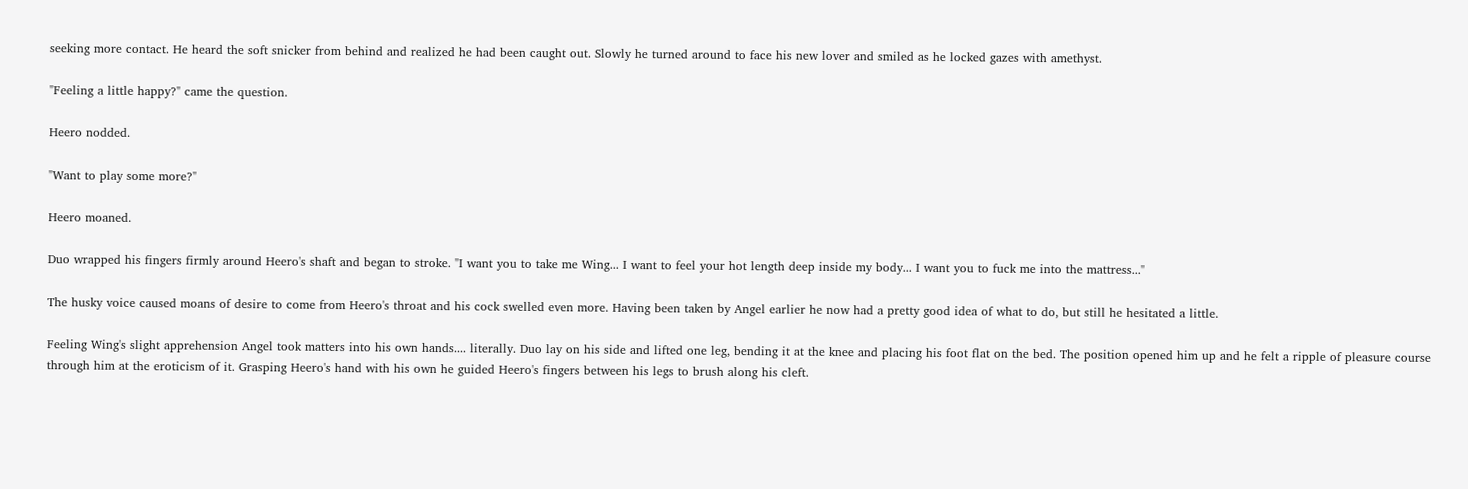seeking more contact. He heard the soft snicker from behind and realized he had been caught out. Slowly he turned around to face his new lover and smiled as he locked gazes with amethyst.

"Feeling a little happy?" came the question.

Heero nodded.

"Want to play some more?"

Heero moaned.

Duo wrapped his fingers firmly around Heero's shaft and began to stroke. "I want you to take me Wing... I want to feel your hot length deep inside my body... I want you to fuck me into the mattress..."

The husky voice caused moans of desire to come from Heero's throat and his cock swelled even more. Having been taken by Angel earlier he now had a pretty good idea of what to do, but still he hesitated a little.

Feeling Wing's slight apprehension Angel took matters into his own hands.... literally. Duo lay on his side and lifted one leg, bending it at the knee and placing his foot flat on the bed. The position opened him up and he felt a ripple of pleasure course through him at the eroticism of it. Grasping Heero's hand with his own he guided Heero's fingers between his legs to brush along his cleft.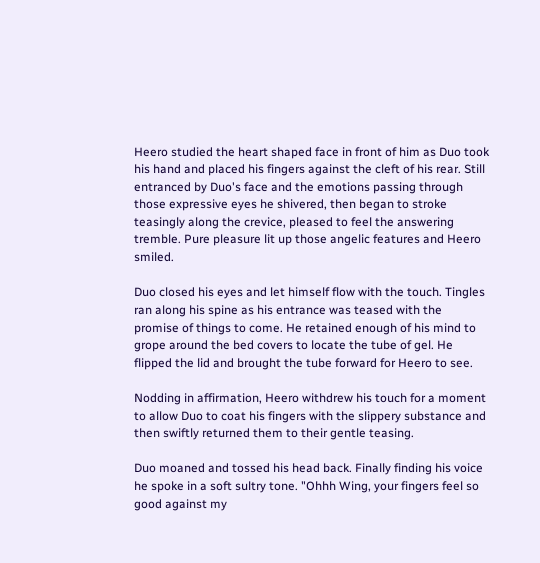Heero studied the heart shaped face in front of him as Duo took his hand and placed his fingers against the cleft of his rear. Still entranced by Duo's face and the emotions passing through those expressive eyes he shivered, then began to stroke teasingly along the crevice, pleased to feel the answering tremble. Pure pleasure lit up those angelic features and Heero smiled.

Duo closed his eyes and let himself flow with the touch. Tingles ran along his spine as his entrance was teased with the promise of things to come. He retained enough of his mind to grope around the bed covers to locate the tube of gel. He flipped the lid and brought the tube forward for Heero to see.

Nodding in affirmation, Heero withdrew his touch for a moment to allow Duo to coat his fingers with the slippery substance and then swiftly returned them to their gentle teasing.

Duo moaned and tossed his head back. Finally finding his voice he spoke in a soft sultry tone. "Ohhh Wing, your fingers feel so good against my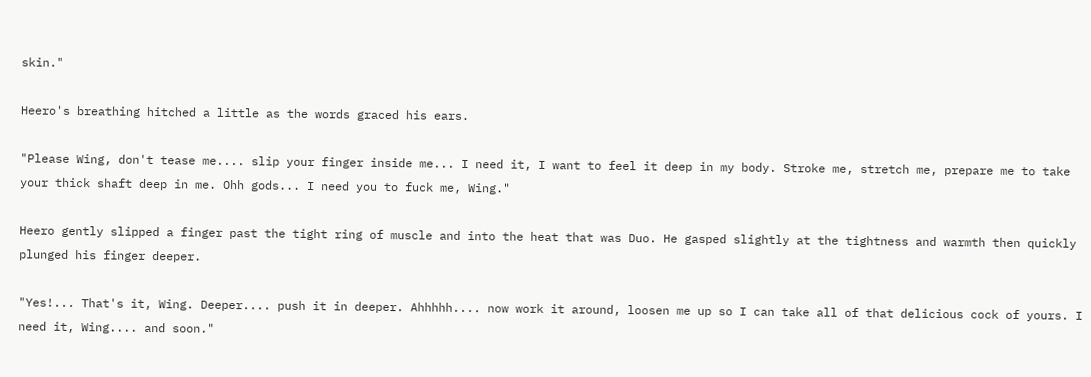skin."

Heero's breathing hitched a little as the words graced his ears.

"Please Wing, don't tease me.... slip your finger inside me... I need it, I want to feel it deep in my body. Stroke me, stretch me, prepare me to take your thick shaft deep in me. Ohh gods... I need you to fuck me, Wing."

Heero gently slipped a finger past the tight ring of muscle and into the heat that was Duo. He gasped slightly at the tightness and warmth then quickly plunged his finger deeper.

"Yes!... That's it, Wing. Deeper.... push it in deeper. Ahhhhh.... now work it around, loosen me up so I can take all of that delicious cock of yours. I need it, Wing.... and soon."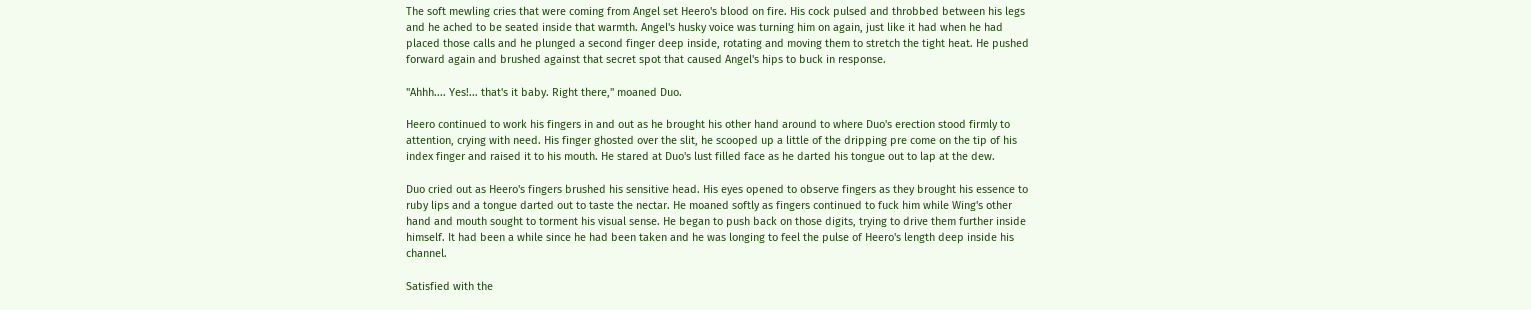The soft mewling cries that were coming from Angel set Heero's blood on fire. His cock pulsed and throbbed between his legs and he ached to be seated inside that warmth. Angel's husky voice was turning him on again, just like it had when he had placed those calls and he plunged a second finger deep inside, rotating and moving them to stretch the tight heat. He pushed forward again and brushed against that secret spot that caused Angel's hips to buck in response.

"Ahhh.... Yes!... that's it baby. Right there," moaned Duo.

Heero continued to work his fingers in and out as he brought his other hand around to where Duo's erection stood firmly to attention, crying with need. His finger ghosted over the slit, he scooped up a little of the dripping pre come on the tip of his index finger and raised it to his mouth. He stared at Duo's lust filled face as he darted his tongue out to lap at the dew.

Duo cried out as Heero's fingers brushed his sensitive head. His eyes opened to observe fingers as they brought his essence to ruby lips and a tongue darted out to taste the nectar. He moaned softly as fingers continued to fuck him while Wing's other hand and mouth sought to torment his visual sense. He began to push back on those digits, trying to drive them further inside himself. It had been a while since he had been taken and he was longing to feel the pulse of Heero's length deep inside his channel.

Satisfied with the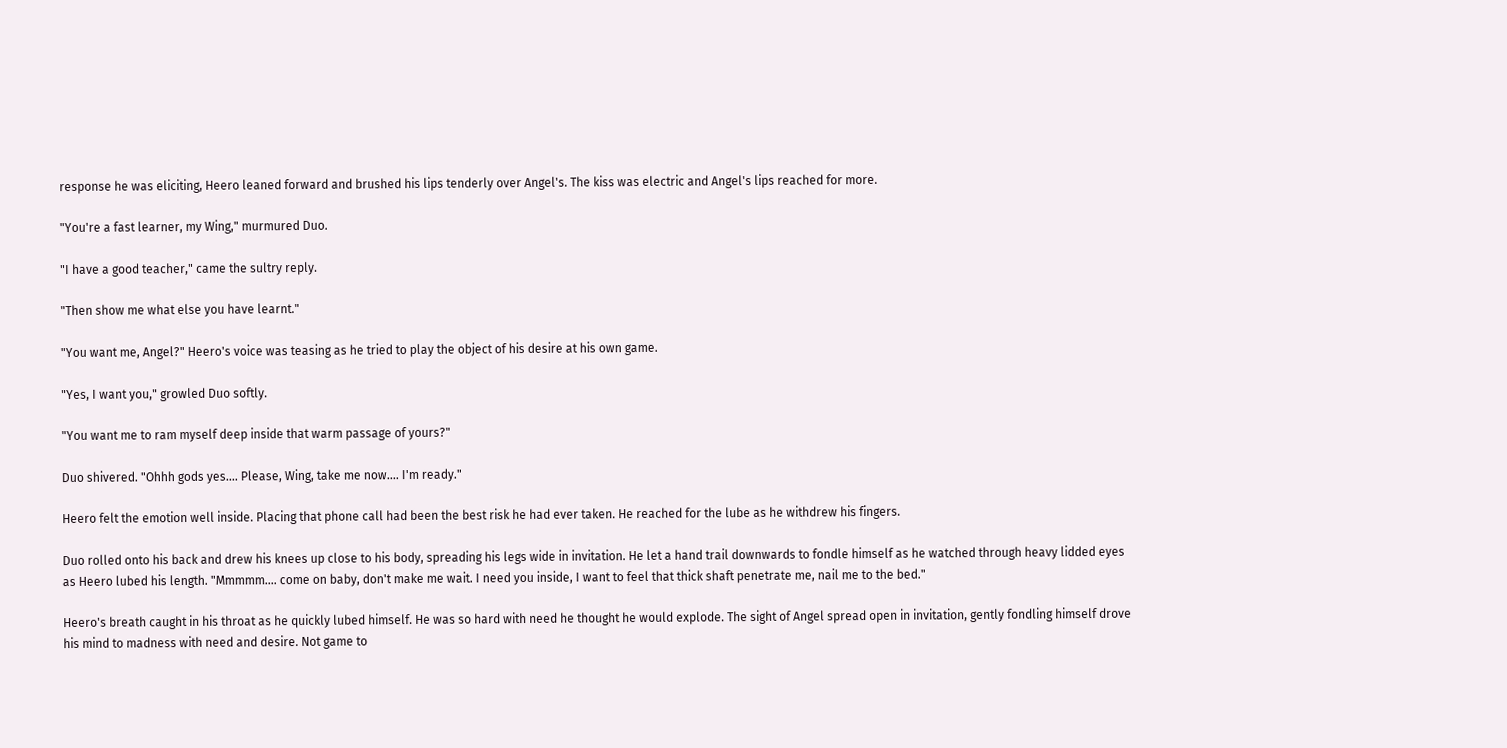response he was eliciting, Heero leaned forward and brushed his lips tenderly over Angel's. The kiss was electric and Angel's lips reached for more.

"You're a fast learner, my Wing," murmured Duo.

"I have a good teacher," came the sultry reply.

"Then show me what else you have learnt."

"You want me, Angel?" Heero's voice was teasing as he tried to play the object of his desire at his own game.

"Yes, I want you," growled Duo softly.

"You want me to ram myself deep inside that warm passage of yours?"

Duo shivered. "Ohhh gods yes.... Please, Wing, take me now.... I'm ready."

Heero felt the emotion well inside. Placing that phone call had been the best risk he had ever taken. He reached for the lube as he withdrew his fingers.

Duo rolled onto his back and drew his knees up close to his body, spreading his legs wide in invitation. He let a hand trail downwards to fondle himself as he watched through heavy lidded eyes as Heero lubed his length. "Mmmmm.... come on baby, don't make me wait. I need you inside, I want to feel that thick shaft penetrate me, nail me to the bed."

Heero's breath caught in his throat as he quickly lubed himself. He was so hard with need he thought he would explode. The sight of Angel spread open in invitation, gently fondling himself drove his mind to madness with need and desire. Not game to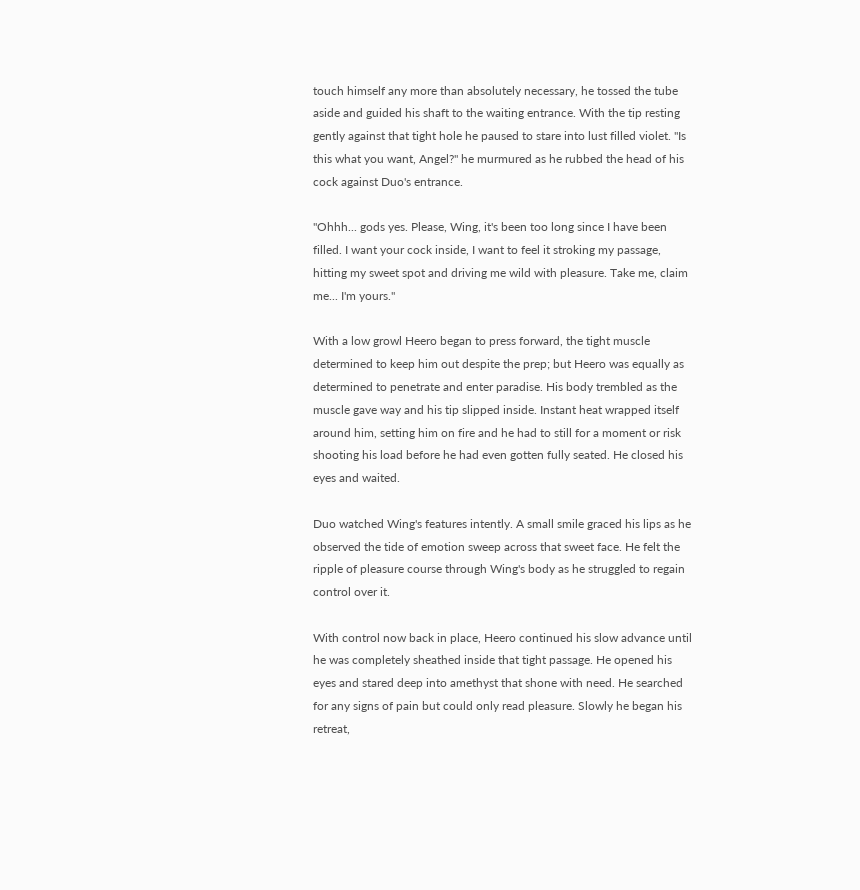touch himself any more than absolutely necessary, he tossed the tube aside and guided his shaft to the waiting entrance. With the tip resting gently against that tight hole he paused to stare into lust filled violet. "Is this what you want, Angel?" he murmured as he rubbed the head of his cock against Duo's entrance.

"Ohhh... gods yes. Please, Wing, it's been too long since I have been filled. I want your cock inside, I want to feel it stroking my passage, hitting my sweet spot and driving me wild with pleasure. Take me, claim me... I'm yours."

With a low growl Heero began to press forward, the tight muscle determined to keep him out despite the prep; but Heero was equally as determined to penetrate and enter paradise. His body trembled as the muscle gave way and his tip slipped inside. Instant heat wrapped itself around him, setting him on fire and he had to still for a moment or risk shooting his load before he had even gotten fully seated. He closed his eyes and waited.

Duo watched Wing's features intently. A small smile graced his lips as he observed the tide of emotion sweep across that sweet face. He felt the ripple of pleasure course through Wing's body as he struggled to regain control over it.

With control now back in place, Heero continued his slow advance until he was completely sheathed inside that tight passage. He opened his eyes and stared deep into amethyst that shone with need. He searched for any signs of pain but could only read pleasure. Slowly he began his retreat,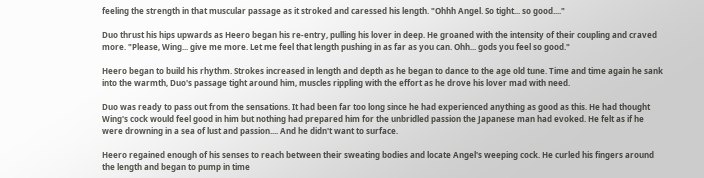feeling the strength in that muscular passage as it stroked and caressed his length. "Ohhh Angel. So tight... so good...."

Duo thrust his hips upwards as Heero began his re-entry, pulling his lover in deep. He groaned with the intensity of their coupling and craved more. "Please, Wing... give me more. Let me feel that length pushing in as far as you can. Ohh... gods you feel so good."

Heero began to build his rhythm. Strokes increased in length and depth as he began to dance to the age old tune. Time and time again he sank into the warmth, Duo's passage tight around him, muscles rippling with the effort as he drove his lover mad with need.

Duo was ready to pass out from the sensations. It had been far too long since he had experienced anything as good as this. He had thought Wing's cock would feel good in him but nothing had prepared him for the unbridled passion the Japanese man had evoked. He felt as if he were drowning in a sea of lust and passion.... And he didn't want to surface.

Heero regained enough of his senses to reach between their sweating bodies and locate Angel's weeping cock. He curled his fingers around the length and began to pump in time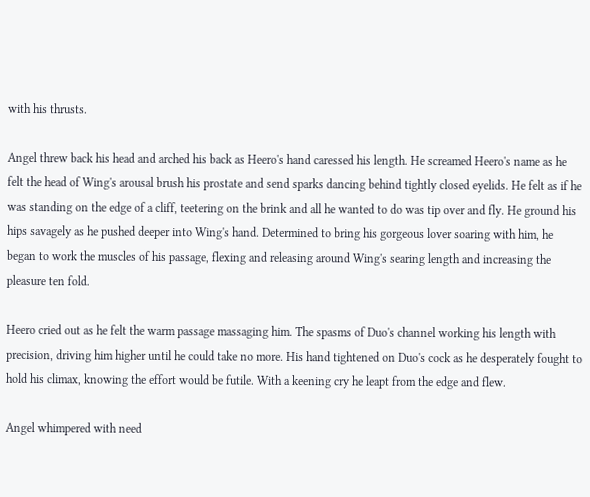with his thrusts.

Angel threw back his head and arched his back as Heero's hand caressed his length. He screamed Heero's name as he felt the head of Wing's arousal brush his prostate and send sparks dancing behind tightly closed eyelids. He felt as if he was standing on the edge of a cliff, teetering on the brink and all he wanted to do was tip over and fly. He ground his hips savagely as he pushed deeper into Wing's hand. Determined to bring his gorgeous lover soaring with him, he began to work the muscles of his passage, flexing and releasing around Wing's searing length and increasing the pleasure ten fold.

Heero cried out as he felt the warm passage massaging him. The spasms of Duo's channel working his length with precision, driving him higher until he could take no more. His hand tightened on Duo's cock as he desperately fought to hold his climax, knowing the effort would be futile. With a keening cry he leapt from the edge and flew.

Angel whimpered with need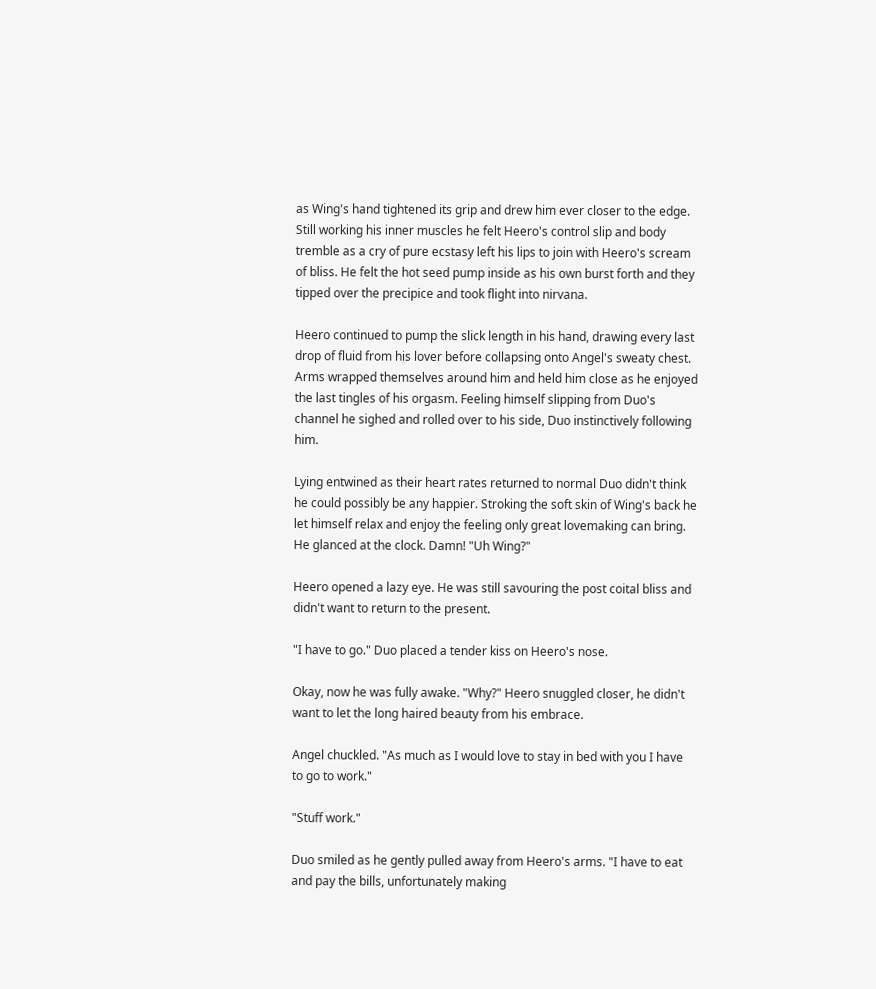as Wing's hand tightened its grip and drew him ever closer to the edge. Still working his inner muscles he felt Heero's control slip and body tremble as a cry of pure ecstasy left his lips to join with Heero's scream of bliss. He felt the hot seed pump inside as his own burst forth and they tipped over the precipice and took flight into nirvana.

Heero continued to pump the slick length in his hand, drawing every last drop of fluid from his lover before collapsing onto Angel's sweaty chest. Arms wrapped themselves around him and held him close as he enjoyed the last tingles of his orgasm. Feeling himself slipping from Duo's channel he sighed and rolled over to his side, Duo instinctively following him.

Lying entwined as their heart rates returned to normal Duo didn't think he could possibly be any happier. Stroking the soft skin of Wing's back he let himself relax and enjoy the feeling only great lovemaking can bring. He glanced at the clock. Damn! "Uh Wing?"

Heero opened a lazy eye. He was still savouring the post coital bliss and didn't want to return to the present.

"I have to go." Duo placed a tender kiss on Heero's nose.

Okay, now he was fully awake. "Why?" Heero snuggled closer, he didn't want to let the long haired beauty from his embrace.

Angel chuckled. "As much as I would love to stay in bed with you I have to go to work."

"Stuff work."

Duo smiled as he gently pulled away from Heero's arms. "I have to eat and pay the bills, unfortunately making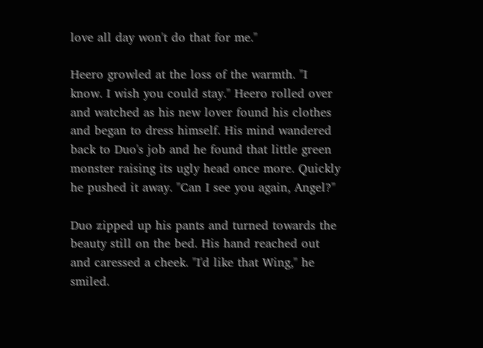love all day won't do that for me."

Heero growled at the loss of the warmth. "I know. I wish you could stay." Heero rolled over and watched as his new lover found his clothes and began to dress himself. His mind wandered back to Duo's job and he found that little green monster raising its ugly head once more. Quickly he pushed it away. "Can I see you again, Angel?"

Duo zipped up his pants and turned towards the beauty still on the bed. His hand reached out and caressed a cheek. "I'd like that Wing," he smiled.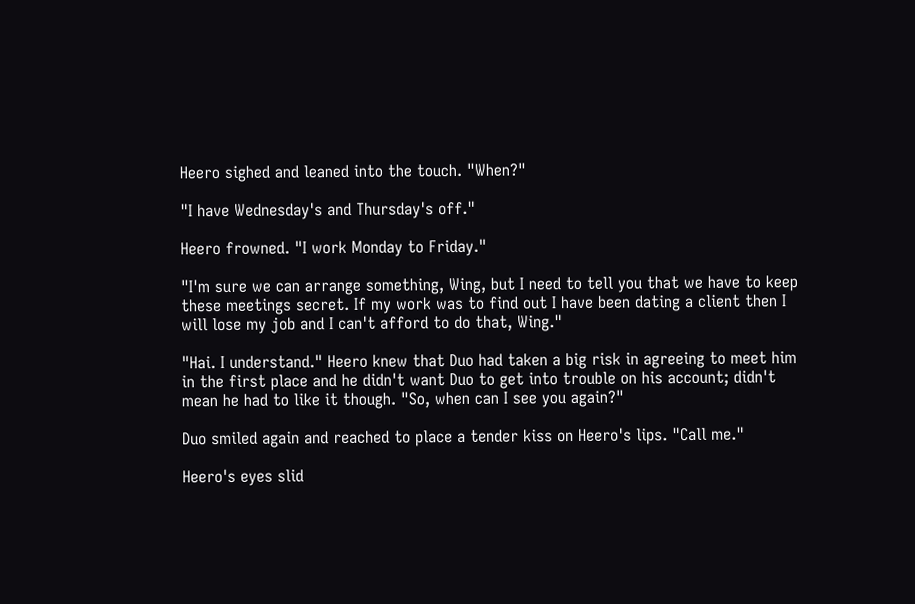Heero sighed and leaned into the touch. "When?"

"I have Wednesday's and Thursday's off."

Heero frowned. "I work Monday to Friday."

"I'm sure we can arrange something, Wing, but I need to tell you that we have to keep these meetings secret. If my work was to find out I have been dating a client then I will lose my job and I can't afford to do that, Wing."

"Hai. I understand." Heero knew that Duo had taken a big risk in agreeing to meet him in the first place and he didn't want Duo to get into trouble on his account; didn't mean he had to like it though. "So, when can I see you again?"

Duo smiled again and reached to place a tender kiss on Heero's lips. "Call me."

Heero's eyes slid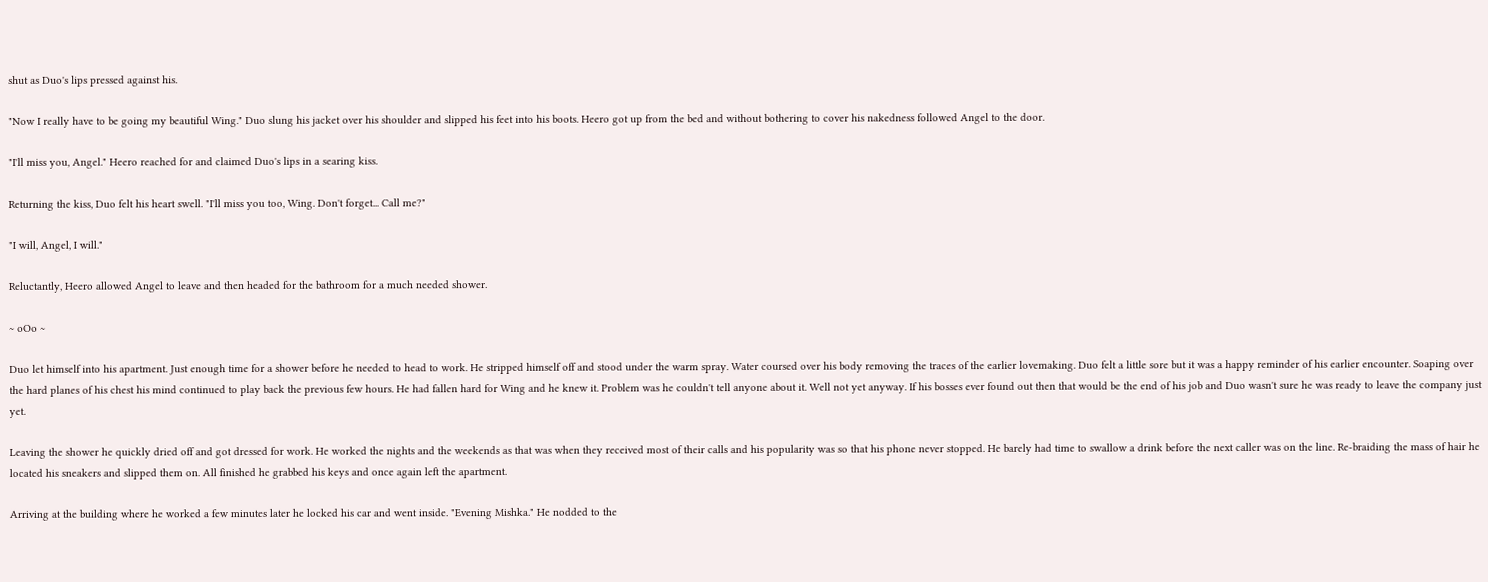shut as Duo's lips pressed against his.

"Now I really have to be going my beautiful Wing." Duo slung his jacket over his shoulder and slipped his feet into his boots. Heero got up from the bed and without bothering to cover his nakedness followed Angel to the door.

"I'll miss you, Angel." Heero reached for and claimed Duo's lips in a searing kiss.

Returning the kiss, Duo felt his heart swell. "I'll miss you too, Wing. Don't forget... Call me?"

"I will, Angel, I will."

Reluctantly, Heero allowed Angel to leave and then headed for the bathroom for a much needed shower.

~ oOo ~

Duo let himself into his apartment. Just enough time for a shower before he needed to head to work. He stripped himself off and stood under the warm spray. Water coursed over his body removing the traces of the earlier lovemaking. Duo felt a little sore but it was a happy reminder of his earlier encounter. Soaping over the hard planes of his chest his mind continued to play back the previous few hours. He had fallen hard for Wing and he knew it. Problem was he couldn't tell anyone about it. Well not yet anyway. If his bosses ever found out then that would be the end of his job and Duo wasn't sure he was ready to leave the company just yet.

Leaving the shower he quickly dried off and got dressed for work. He worked the nights and the weekends as that was when they received most of their calls and his popularity was so that his phone never stopped. He barely had time to swallow a drink before the next caller was on the line. Re-braiding the mass of hair he located his sneakers and slipped them on. All finished he grabbed his keys and once again left the apartment.

Arriving at the building where he worked a few minutes later he locked his car and went inside. "Evening Mishka." He nodded to the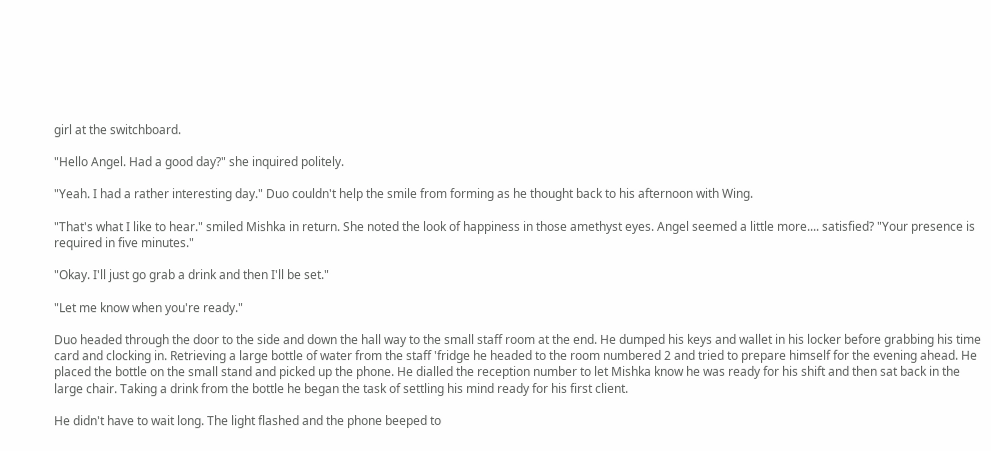girl at the switchboard.

"Hello Angel. Had a good day?" she inquired politely.

"Yeah. I had a rather interesting day." Duo couldn't help the smile from forming as he thought back to his afternoon with Wing.

"That's what I like to hear." smiled Mishka in return. She noted the look of happiness in those amethyst eyes. Angel seemed a little more.... satisfied? "Your presence is required in five minutes."

"Okay. I'll just go grab a drink and then I'll be set."

"Let me know when you're ready."

Duo headed through the door to the side and down the hall way to the small staff room at the end. He dumped his keys and wallet in his locker before grabbing his time card and clocking in. Retrieving a large bottle of water from the staff 'fridge he headed to the room numbered 2 and tried to prepare himself for the evening ahead. He placed the bottle on the small stand and picked up the phone. He dialled the reception number to let Mishka know he was ready for his shift and then sat back in the large chair. Taking a drink from the bottle he began the task of settling his mind ready for his first client.

He didn't have to wait long. The light flashed and the phone beeped to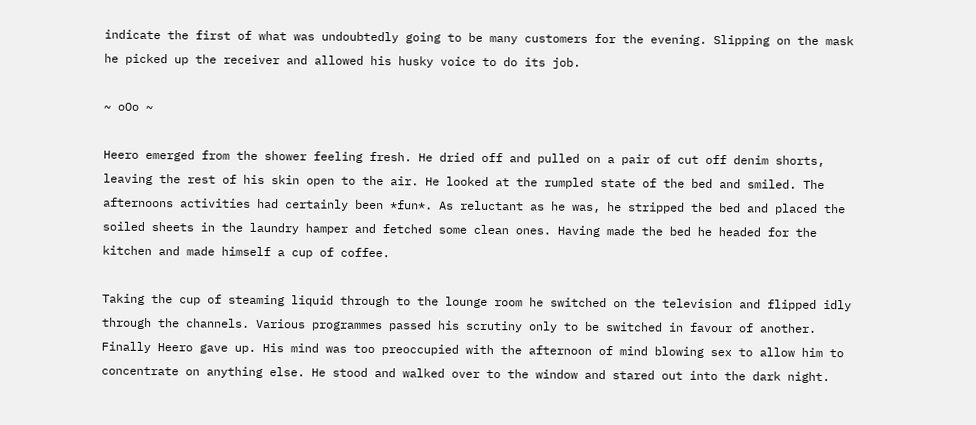indicate the first of what was undoubtedly going to be many customers for the evening. Slipping on the mask he picked up the receiver and allowed his husky voice to do its job.

~ oOo ~

Heero emerged from the shower feeling fresh. He dried off and pulled on a pair of cut off denim shorts, leaving the rest of his skin open to the air. He looked at the rumpled state of the bed and smiled. The afternoons activities had certainly been *fun*. As reluctant as he was, he stripped the bed and placed the soiled sheets in the laundry hamper and fetched some clean ones. Having made the bed he headed for the kitchen and made himself a cup of coffee.

Taking the cup of steaming liquid through to the lounge room he switched on the television and flipped idly through the channels. Various programmes passed his scrutiny only to be switched in favour of another. Finally Heero gave up. His mind was too preoccupied with the afternoon of mind blowing sex to allow him to concentrate on anything else. He stood and walked over to the window and stared out into the dark night.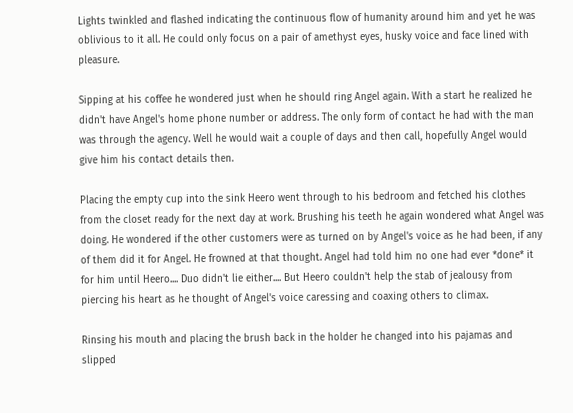Lights twinkled and flashed indicating the continuous flow of humanity around him and yet he was oblivious to it all. He could only focus on a pair of amethyst eyes, husky voice and face lined with pleasure.

Sipping at his coffee he wondered just when he should ring Angel again. With a start he realized he didn't have Angel's home phone number or address. The only form of contact he had with the man was through the agency. Well he would wait a couple of days and then call, hopefully Angel would give him his contact details then.

Placing the empty cup into the sink Heero went through to his bedroom and fetched his clothes from the closet ready for the next day at work. Brushing his teeth he again wondered what Angel was doing. He wondered if the other customers were as turned on by Angel's voice as he had been, if any of them did it for Angel. He frowned at that thought. Angel had told him no one had ever *done* it for him until Heero.... Duo didn't lie either.... But Heero couldn't help the stab of jealousy from piercing his heart as he thought of Angel's voice caressing and coaxing others to climax.

Rinsing his mouth and placing the brush back in the holder he changed into his pajamas and slipped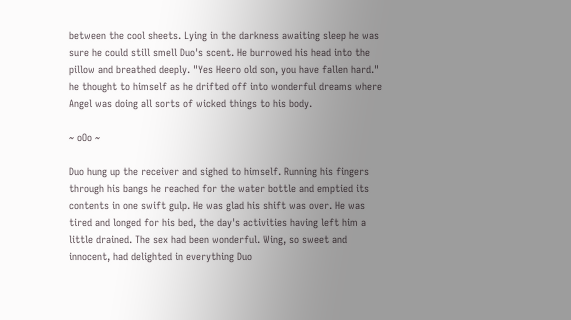between the cool sheets. Lying in the darkness awaiting sleep he was sure he could still smell Duo's scent. He burrowed his head into the pillow and breathed deeply. "Yes Heero old son, you have fallen hard." he thought to himself as he drifted off into wonderful dreams where Angel was doing all sorts of wicked things to his body.

~ oOo ~

Duo hung up the receiver and sighed to himself. Running his fingers through his bangs he reached for the water bottle and emptied its contents in one swift gulp. He was glad his shift was over. He was tired and longed for his bed, the day's activities having left him a little drained. The sex had been wonderful. Wing, so sweet and innocent, had delighted in everything Duo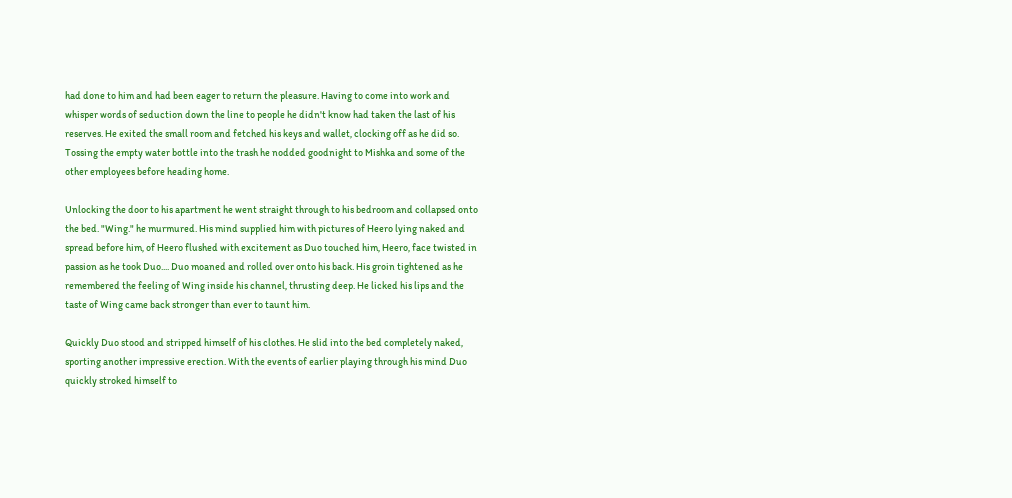had done to him and had been eager to return the pleasure. Having to come into work and whisper words of seduction down the line to people he didn't know had taken the last of his reserves. He exited the small room and fetched his keys and wallet, clocking off as he did so. Tossing the empty water bottle into the trash he nodded goodnight to Mishka and some of the other employees before heading home.

Unlocking the door to his apartment he went straight through to his bedroom and collapsed onto the bed. "Wing." he murmured. His mind supplied him with pictures of Heero lying naked and spread before him, of Heero flushed with excitement as Duo touched him, Heero, face twisted in passion as he took Duo.... Duo moaned and rolled over onto his back. His groin tightened as he remembered the feeling of Wing inside his channel, thrusting deep. He licked his lips and the taste of Wing came back stronger than ever to taunt him.

Quickly Duo stood and stripped himself of his clothes. He slid into the bed completely naked, sporting another impressive erection. With the events of earlier playing through his mind Duo quickly stroked himself to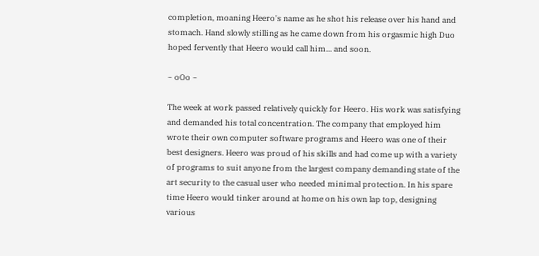completion, moaning Heero's name as he shot his release over his hand and stomach. Hand slowly stilling as he came down from his orgasmic high Duo hoped fervently that Heero would call him... and soon.

~ oOo ~

The week at work passed relatively quickly for Heero. His work was satisfying and demanded his total concentration. The company that employed him wrote their own computer software programs and Heero was one of their best designers. Heero was proud of his skills and had come up with a variety of programs to suit anyone from the largest company demanding state of the art security to the casual user who needed minimal protection. In his spare time Heero would tinker around at home on his own lap top, designing various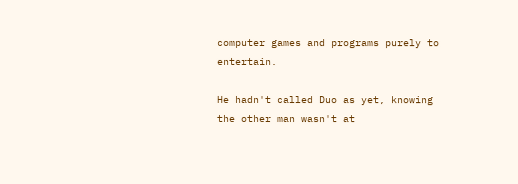computer games and programs purely to entertain.

He hadn't called Duo as yet, knowing the other man wasn't at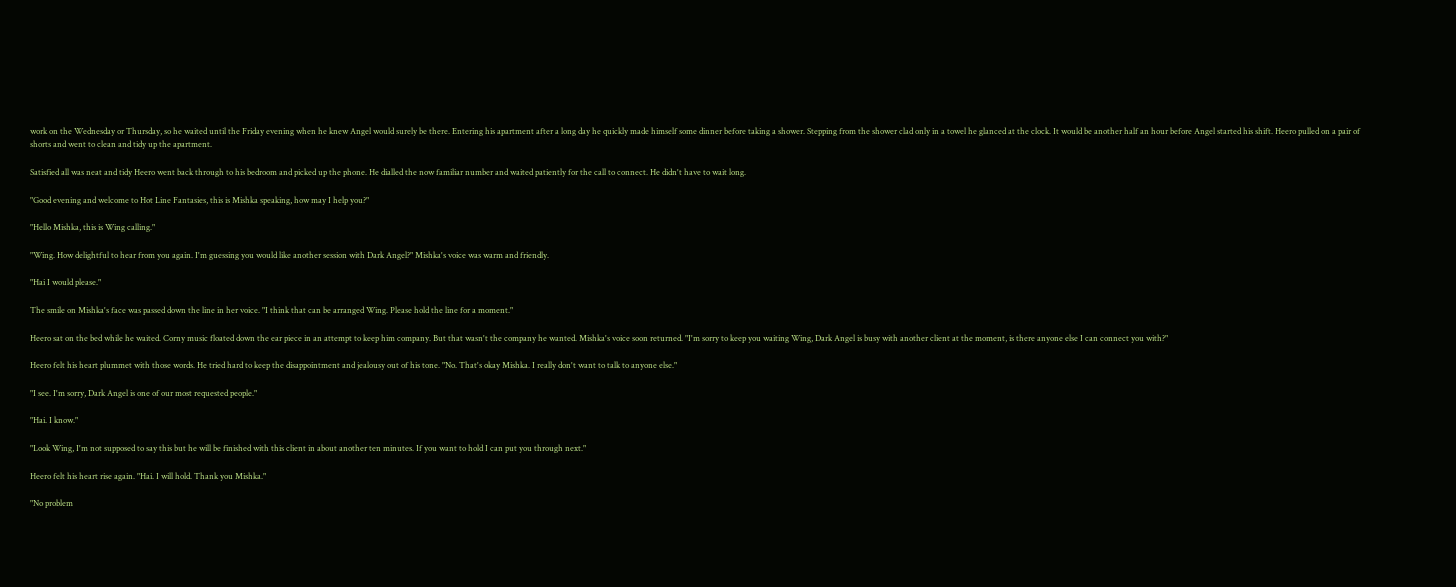work on the Wednesday or Thursday, so he waited until the Friday evening when he knew Angel would surely be there. Entering his apartment after a long day he quickly made himself some dinner before taking a shower. Stepping from the shower clad only in a towel he glanced at the clock. It would be another half an hour before Angel started his shift. Heero pulled on a pair of shorts and went to clean and tidy up the apartment.

Satisfied all was neat and tidy Heero went back through to his bedroom and picked up the phone. He dialled the now familiar number and waited patiently for the call to connect. He didn't have to wait long.

"Good evening and welcome to Hot Line Fantasies, this is Mishka speaking, how may I help you?"

"Hello Mishka, this is Wing calling."

"Wing. How delightful to hear from you again. I'm guessing you would like another session with Dark Angel?" Mishka's voice was warm and friendly.

"Hai I would please."

The smile on Mishka's face was passed down the line in her voice. "I think that can be arranged Wing. Please hold the line for a moment."

Heero sat on the bed while he waited. Corny music floated down the ear piece in an attempt to keep him company. But that wasn't the company he wanted. Mishka's voice soon returned. "I'm sorry to keep you waiting Wing, Dark Angel is busy with another client at the moment, is there anyone else I can connect you with?"

Heero felt his heart plummet with those words. He tried hard to keep the disappointment and jealousy out of his tone. "No. That's okay Mishka. I really don't want to talk to anyone else."

"I see. I'm sorry, Dark Angel is one of our most requested people."

"Hai. I know."

"Look Wing, I'm not supposed to say this but he will be finished with this client in about another ten minutes. If you want to hold I can put you through next."

Heero felt his heart rise again. "Hai. I will hold. Thank you Mishka."

"No problem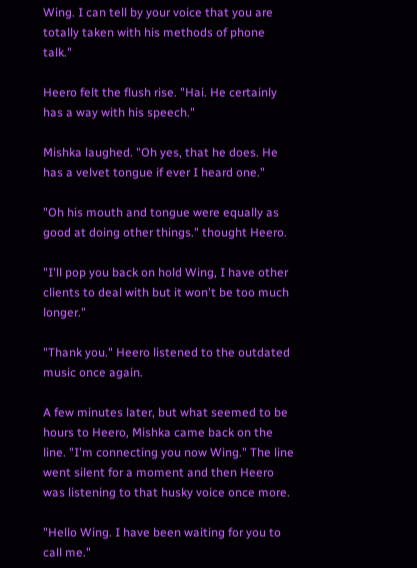Wing. I can tell by your voice that you are totally taken with his methods of phone talk."

Heero felt the flush rise. "Hai. He certainly has a way with his speech."

Mishka laughed. "Oh yes, that he does. He has a velvet tongue if ever I heard one."

"Oh his mouth and tongue were equally as good at doing other things." thought Heero.

"I'll pop you back on hold Wing, I have other clients to deal with but it won't be too much longer."

"Thank you." Heero listened to the outdated music once again.

A few minutes later, but what seemed to be hours to Heero, Mishka came back on the line. "I'm connecting you now Wing." The line went silent for a moment and then Heero was listening to that husky voice once more.

"Hello Wing. I have been waiting for you to call me."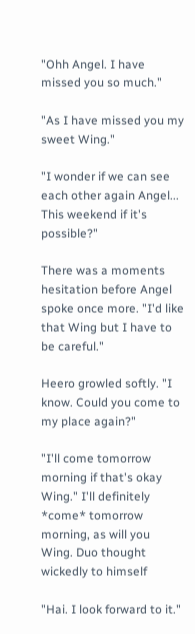"Ohh Angel. I have missed you so much."

"As I have missed you my sweet Wing."

"I wonder if we can see each other again Angel... This weekend if it's possible?"

There was a moments hesitation before Angel spoke once more. "I'd like that Wing but I have to be careful."

Heero growled softly. "I know. Could you come to my place again?"

"I'll come tomorrow morning if that's okay Wing." I'll definitely *come* tomorrow morning, as will you Wing. Duo thought wickedly to himself

"Hai. I look forward to it."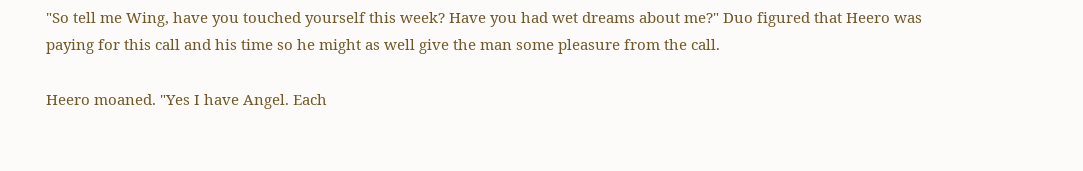"So tell me Wing, have you touched yourself this week? Have you had wet dreams about me?" Duo figured that Heero was paying for this call and his time so he might as well give the man some pleasure from the call.

Heero moaned. "Yes I have Angel. Each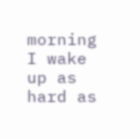morning I wake up as hard as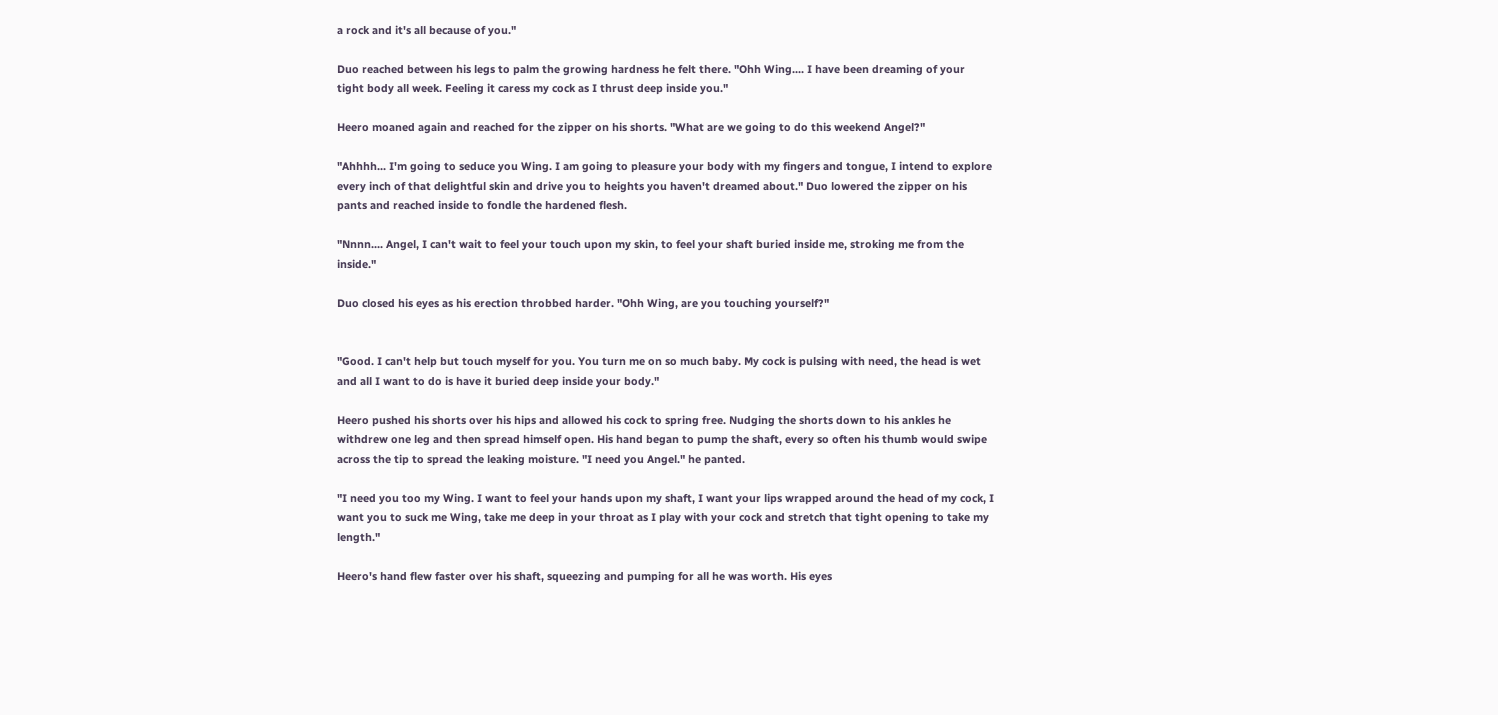a rock and it's all because of you."

Duo reached between his legs to palm the growing hardness he felt there. "Ohh Wing.... I have been dreaming of your tight body all week. Feeling it caress my cock as I thrust deep inside you."

Heero moaned again and reached for the zipper on his shorts. "What are we going to do this weekend Angel?"

"Ahhhh... I'm going to seduce you Wing. I am going to pleasure your body with my fingers and tongue, I intend to explore every inch of that delightful skin and drive you to heights you haven't dreamed about." Duo lowered the zipper on his pants and reached inside to fondle the hardened flesh.

"Nnnn.... Angel, I can't wait to feel your touch upon my skin, to feel your shaft buried inside me, stroking me from the inside."

Duo closed his eyes as his erection throbbed harder. "Ohh Wing, are you touching yourself?"


"Good. I can't help but touch myself for you. You turn me on so much baby. My cock is pulsing with need, the head is wet and all I want to do is have it buried deep inside your body."

Heero pushed his shorts over his hips and allowed his cock to spring free. Nudging the shorts down to his ankles he withdrew one leg and then spread himself open. His hand began to pump the shaft, every so often his thumb would swipe across the tip to spread the leaking moisture. "I need you Angel." he panted.

"I need you too my Wing. I want to feel your hands upon my shaft, I want your lips wrapped around the head of my cock, I want you to suck me Wing, take me deep in your throat as I play with your cock and stretch that tight opening to take my length."

Heero's hand flew faster over his shaft, squeezing and pumping for all he was worth. His eyes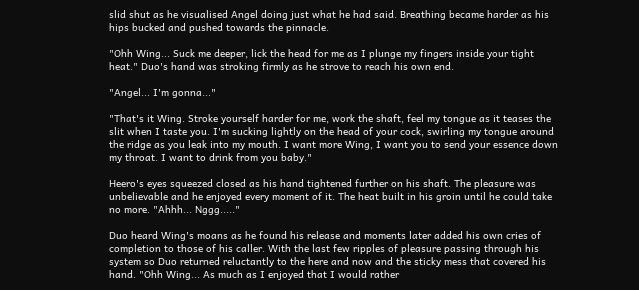slid shut as he visualised Angel doing just what he had said. Breathing became harder as his hips bucked and pushed towards the pinnacle.

"Ohh Wing... Suck me deeper, lick the head for me as I plunge my fingers inside your tight heat." Duo's hand was stroking firmly as he strove to reach his own end.

"Angel... I'm gonna..."

"That's it Wing. Stroke yourself harder for me, work the shaft, feel my tongue as it teases the slit when I taste you. I'm sucking lightly on the head of your cock, swirling my tongue around the ridge as you leak into my mouth. I want more Wing, I want you to send your essence down my throat. I want to drink from you baby."

Heero's eyes squeezed closed as his hand tightened further on his shaft. The pleasure was unbelievable and he enjoyed every moment of it. The heat built in his groin until he could take no more. "Ahhh... Nggg....."

Duo heard Wing's moans as he found his release and moments later added his own cries of completion to those of his caller. With the last few ripples of pleasure passing through his system so Duo returned reluctantly to the here and now and the sticky mess that covered his hand. "Ohh Wing... As much as I enjoyed that I would rather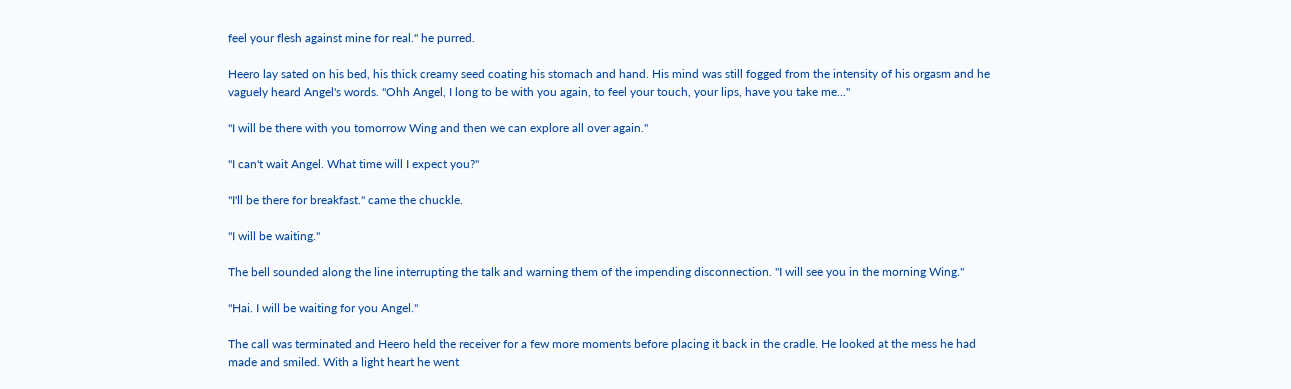feel your flesh against mine for real." he purred.

Heero lay sated on his bed, his thick creamy seed coating his stomach and hand. His mind was still fogged from the intensity of his orgasm and he vaguely heard Angel's words. "Ohh Angel, I long to be with you again, to feel your touch, your lips, have you take me..."

"I will be there with you tomorrow Wing and then we can explore all over again."

"I can't wait Angel. What time will I expect you?"

"I'll be there for breakfast." came the chuckle.

"I will be waiting."

The bell sounded along the line interrupting the talk and warning them of the impending disconnection. "I will see you in the morning Wing."

"Hai. I will be waiting for you Angel."

The call was terminated and Heero held the receiver for a few more moments before placing it back in the cradle. He looked at the mess he had made and smiled. With a light heart he went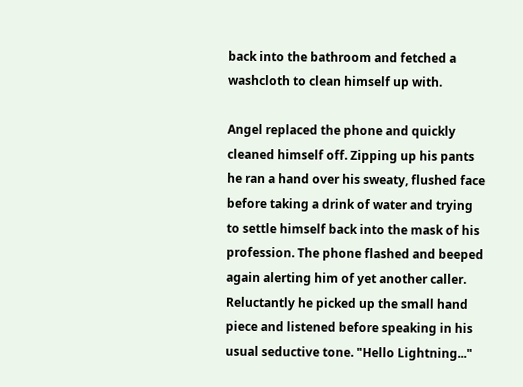back into the bathroom and fetched a washcloth to clean himself up with.

Angel replaced the phone and quickly cleaned himself off. Zipping up his pants he ran a hand over his sweaty, flushed face before taking a drink of water and trying to settle himself back into the mask of his profession. The phone flashed and beeped again alerting him of yet another caller. Reluctantly he picked up the small hand piece and listened before speaking in his usual seductive tone. "Hello Lightning..."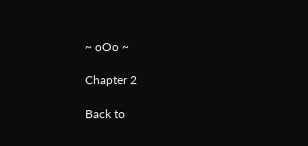~ oOo ~

Chapter 2

Back to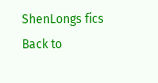ShenLongs fics
Back to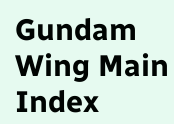Gundam Wing Main Index